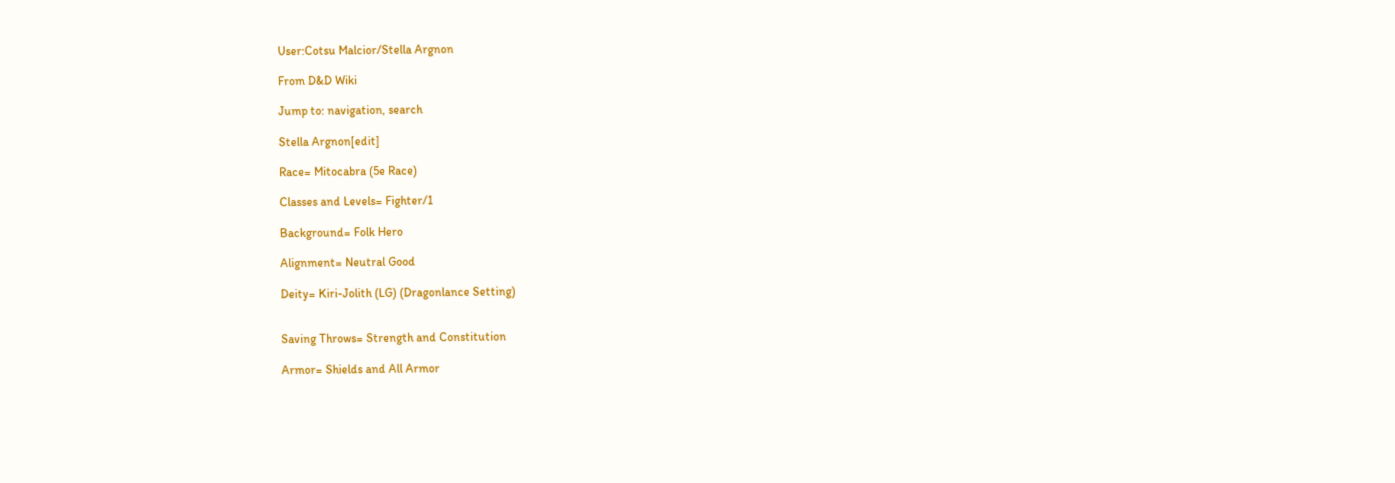User:Cotsu Malcior/Stella Argnon

From D&D Wiki

Jump to: navigation, search

Stella Argnon[edit]

Race= Mitocabra (5e Race)

Classes and Levels= Fighter/1

Background= Folk Hero

Alignment= Neutral Good

Deity= Kiri-Jolith (LG) (Dragonlance Setting)


Saving Throws= Strength and Constitution

Armor= Shields and All Armor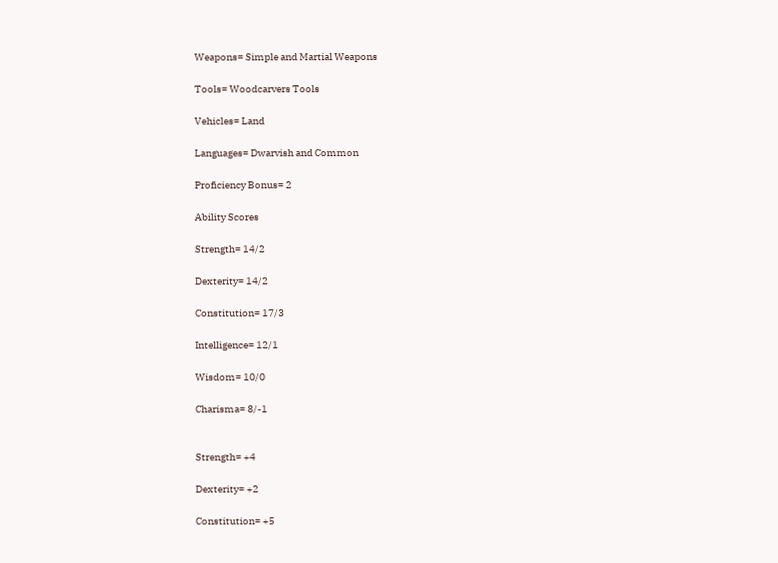Weapons= Simple and Martial Weapons

Tools= Woodcarvers Tools

Vehicles= Land

Languages= Dwarvish and Common

Proficiency Bonus= 2

Ability Scores

Strength= 14/2

Dexterity= 14/2

Constitution= 17/3

Intelligence= 12/1

Wisdom= 10/0

Charisma= 8/-1


Strength= +4

Dexterity= +2

Constitution= +5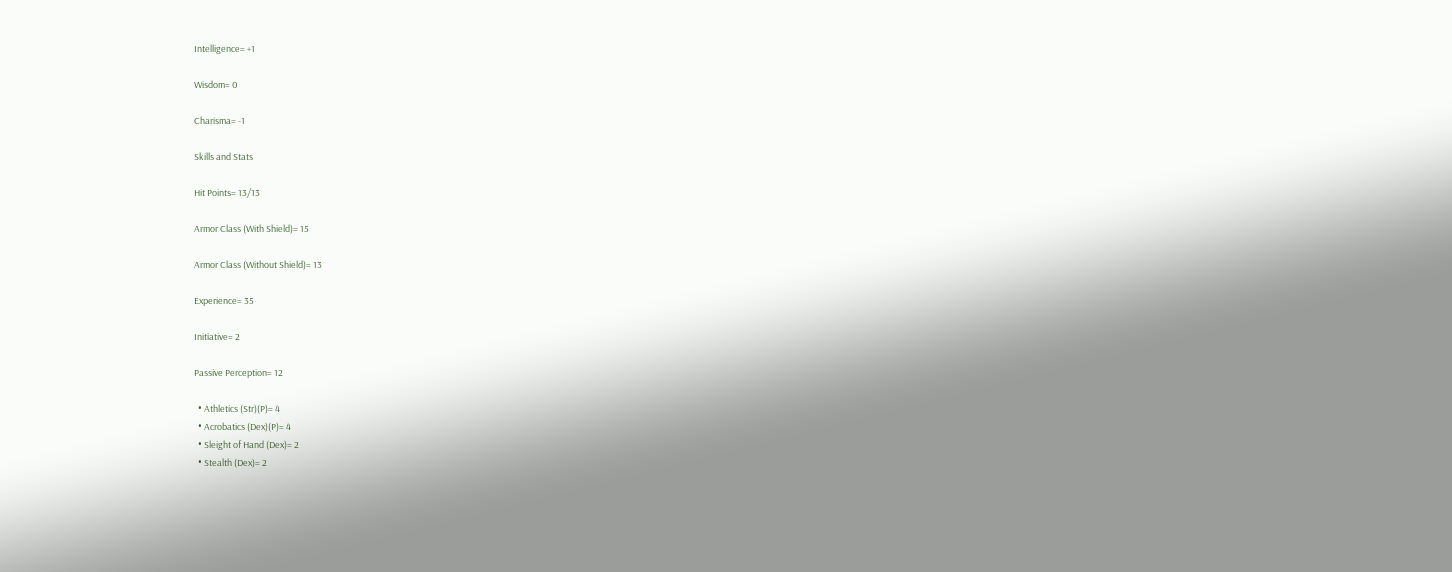Intelligence= +1

Wisdom= 0

Charisma= -1

Skills and Stats

Hit Points= 13/13

Armor Class (With Shield)= 15

Armor Class (Without Shield)= 13

Experience= 35

Initiative= 2

Passive Perception= 12

  • Athletics (Str)(P)= 4
  • Acrobatics (Dex)(P)= 4
  • Sleight of Hand (Dex)= 2
  • Stealth (Dex)= 2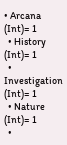• Arcana (Int)= 1
  • History (Int)= 1
  • Investigation (Int)= 1
  • Nature (Int)= 1
  •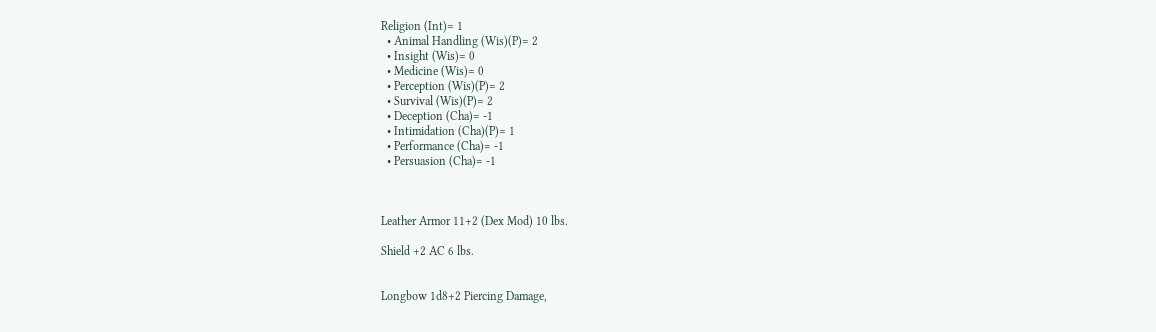Religion (Int)= 1
  • Animal Handling (Wis)(P)= 2
  • Insight (Wis)= 0
  • Medicine (Wis)= 0
  • Perception (Wis)(P)= 2
  • Survival (Wis)(P)= 2
  • Deception (Cha)= -1
  • Intimidation (Cha)(P)= 1
  • Performance (Cha)= -1
  • Persuasion (Cha)= -1



Leather Armor 11+2 (Dex Mod) 10 lbs.

Shield +2 AC 6 lbs.


Longbow 1d8+2 Piercing Damage,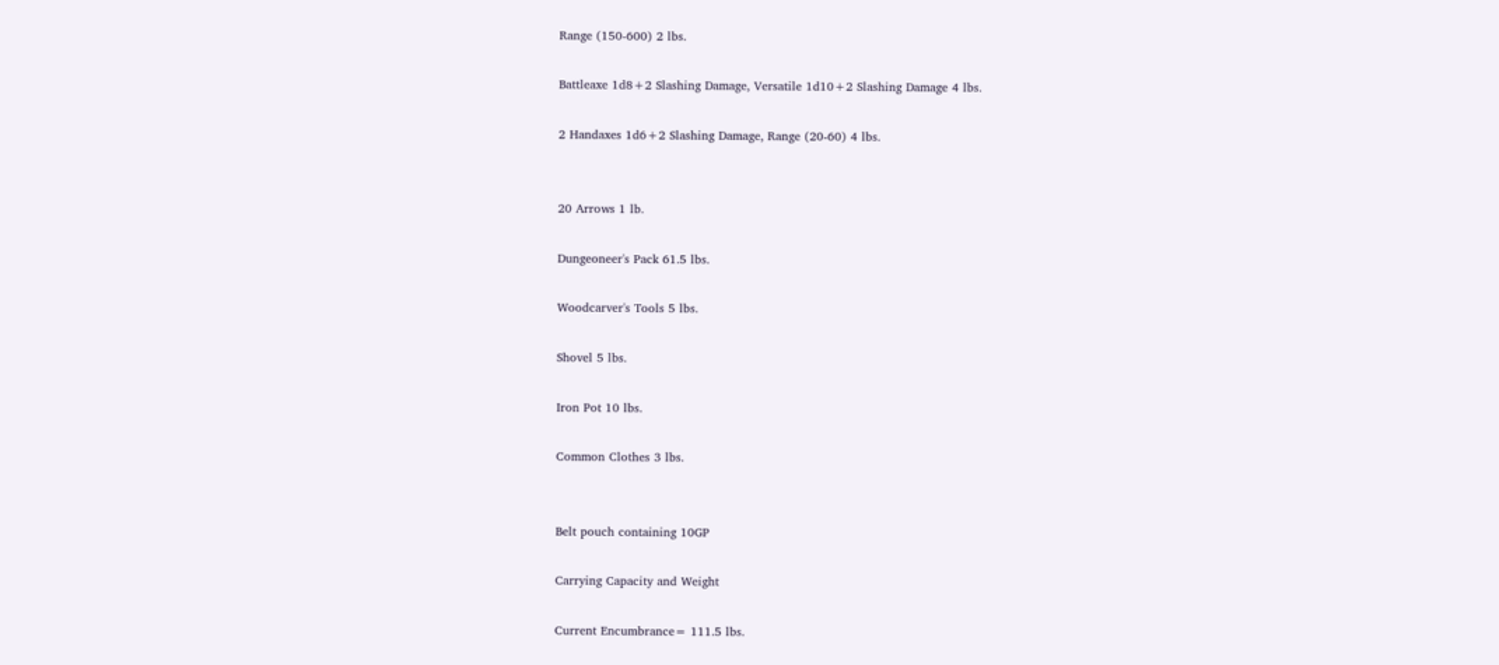Range (150-600) 2 lbs.

Battleaxe 1d8+2 Slashing Damage, Versatile 1d10+2 Slashing Damage 4 lbs.

2 Handaxes 1d6+2 Slashing Damage, Range (20-60) 4 lbs.


20 Arrows 1 lb.

Dungeoneer's Pack 61.5 lbs.

Woodcarver's Tools 5 lbs.

Shovel 5 lbs.

Iron Pot 10 lbs.

Common Clothes 3 lbs.


Belt pouch containing 10GP

Carrying Capacity and Weight

Current Encumbrance= 111.5 lbs.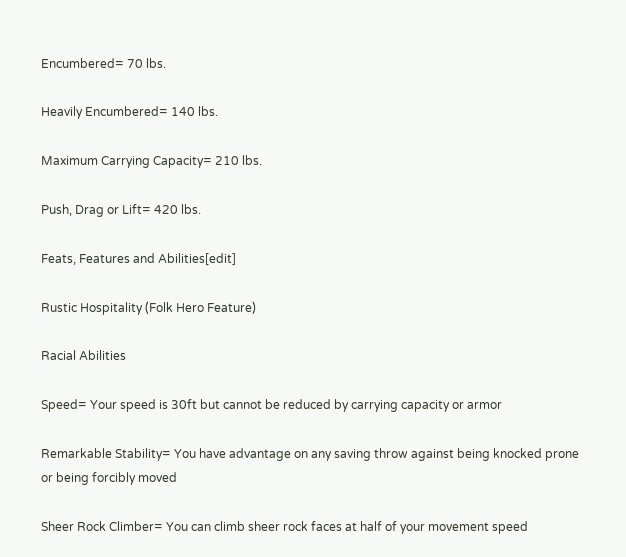Encumbered= 70 lbs.

Heavily Encumbered= 140 lbs.

Maximum Carrying Capacity= 210 lbs.

Push, Drag or Lift= 420 lbs.

Feats, Features and Abilities[edit]

Rustic Hospitality (Folk Hero Feature)

Racial Abilities

Speed= Your speed is 30ft but cannot be reduced by carrying capacity or armor

Remarkable Stability= You have advantage on any saving throw against being knocked prone or being forcibly moved

Sheer Rock Climber= You can climb sheer rock faces at half of your movement speed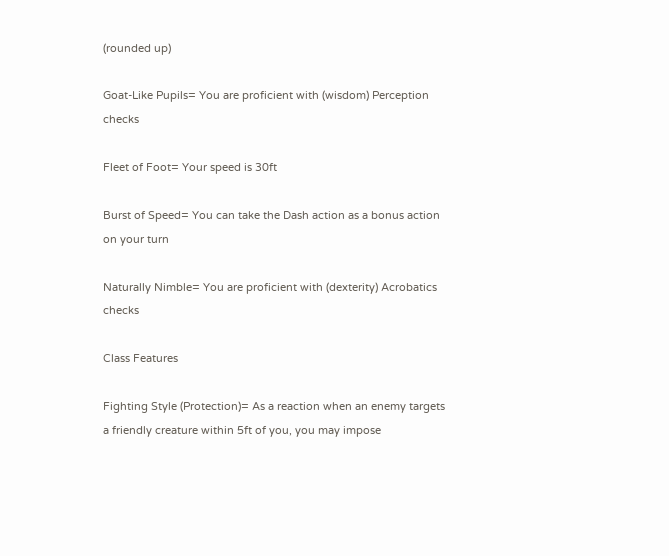(rounded up)

Goat-Like Pupils= You are proficient with (wisdom) Perception checks

Fleet of Foot= Your speed is 30ft

Burst of Speed= You can take the Dash action as a bonus action on your turn

Naturally Nimble= You are proficient with (dexterity) Acrobatics checks

Class Features

Fighting Style (Protection)= As a reaction when an enemy targets a friendly creature within 5ft of you, you may impose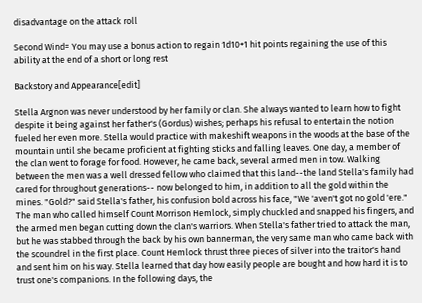disadvantage on the attack roll

Second Wind= You may use a bonus action to regain 1d10+1 hit points regaining the use of this ability at the end of a short or long rest

Backstory and Appearance[edit]

Stella Argnon was never understood by her family or clan. She always wanted to learn how to fight despite it being against her father's (Gordus) wishes; perhaps his refusal to entertain the notion fueled her even more. Stella would practice with makeshift weapons in the woods at the base of the mountain until she became proficient at fighting sticks and falling leaves. One day, a member of the clan went to forage for food. However, he came back, several armed men in tow. Walking between the men was a well dressed fellow who claimed that this land--the land Stella's family had cared for throughout generations-- now belonged to him, in addition to all the gold within the mines. "Gold?" said Stella's father, his confusion bold across his face, "We 'aven't got no gold 'ere." The man who called himself Count Morrison Hemlock, simply chuckled and snapped his fingers, and the armed men began cutting down the clan's warriors. When Stella's father tried to attack the man, but he was stabbed through the back by his own bannerman, the very same man who came back with the scoundrel in the first place. Count Hemlock thrust three pieces of silver into the traitor's hand and sent him on his way. Stella learned that day how easily people are bought and how hard it is to trust one's companions. In the following days, the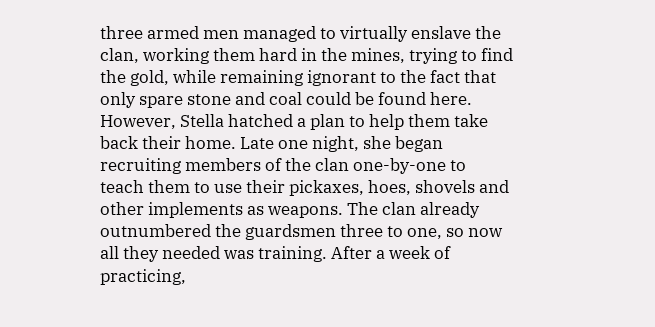three armed men managed to virtually enslave the clan, working them hard in the mines, trying to find the gold, while remaining ignorant to the fact that only spare stone and coal could be found here. However, Stella hatched a plan to help them take back their home. Late one night, she began recruiting members of the clan one-by-one to teach them to use their pickaxes, hoes, shovels and other implements as weapons. The clan already outnumbered the guardsmen three to one, so now all they needed was training. After a week of practicing,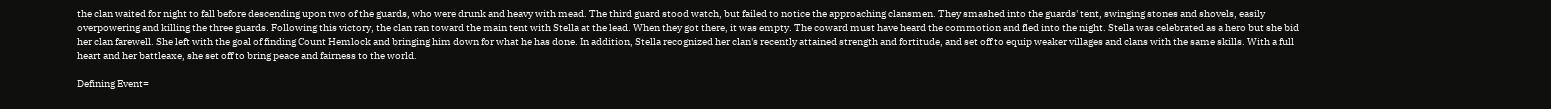the clan waited for night to fall before descending upon two of the guards, who were drunk and heavy with mead. The third guard stood watch, but failed to notice the approaching clansmen. They smashed into the guards' tent, swinging stones and shovels, easily overpowering and killing the three guards. Following this victory, the clan ran toward the main tent with Stella at the lead. When they got there, it was empty. The coward must have heard the commotion and fled into the night. Stella was celebrated as a hero but she bid her clan farewell. She left with the goal of finding Count Hemlock and bringing him down for what he has done. In addition, Stella recognized her clan's recently attained strength and fortitude, and set off to equip weaker villages and clans with the same skills. With a full heart and her battleaxe, she set off to bring peace and fairness to the world.

Defining Event=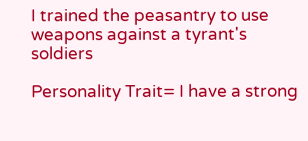I trained the peasantry to use weapons against a tyrant's soldiers

Personality Trait= I have a strong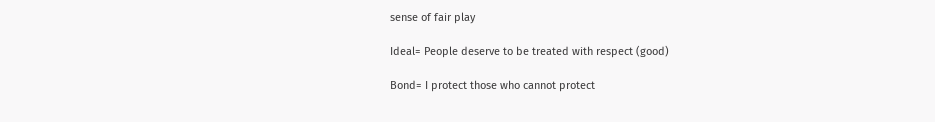sense of fair play

Ideal= People deserve to be treated with respect (good)

Bond= I protect those who cannot protect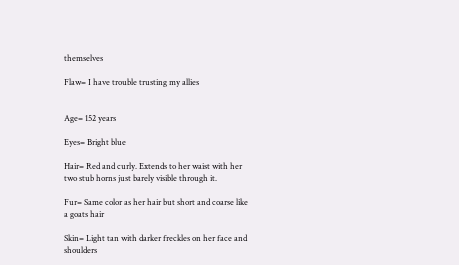themselves

Flaw= I have trouble trusting my allies


Age= 152 years

Eyes= Bright blue

Hair= Red and curly. Extends to her waist with her two stub horns just barely visible through it.

Fur= Same color as her hair but short and coarse like a goats hair

Skin= Light tan with darker freckles on her face and shoulders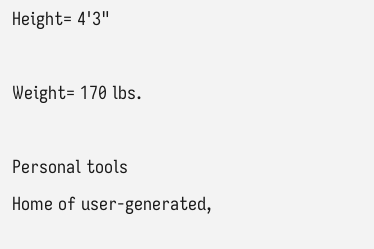Height= 4'3"

Weight= 170 lbs.

Personal tools
Home of user-generated,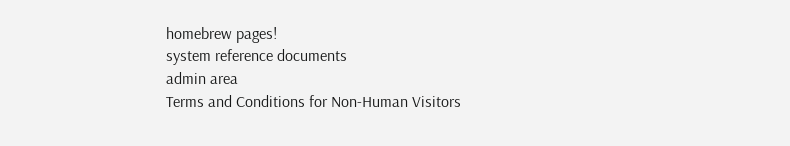homebrew pages!
system reference documents
admin area
Terms and Conditions for Non-Human Visitors